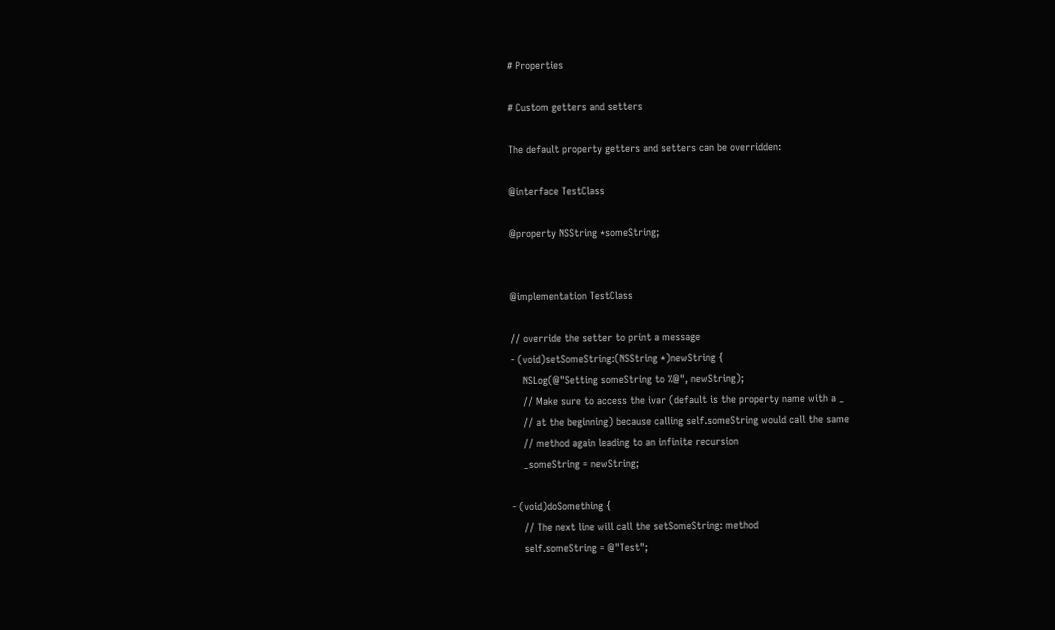# Properties

# Custom getters and setters

The default property getters and setters can be overridden:

@interface TestClass

@property NSString *someString;


@implementation TestClass

// override the setter to print a message
- (void)setSomeString:(NSString *)newString {
    NSLog(@"Setting someString to %@", newString);
    // Make sure to access the ivar (default is the property name with a _
    // at the beginning) because calling self.someString would call the same
    // method again leading to an infinite recursion
    _someString = newString;

- (void)doSomething {
    // The next line will call the setSomeString: method
    self.someString = @"Test";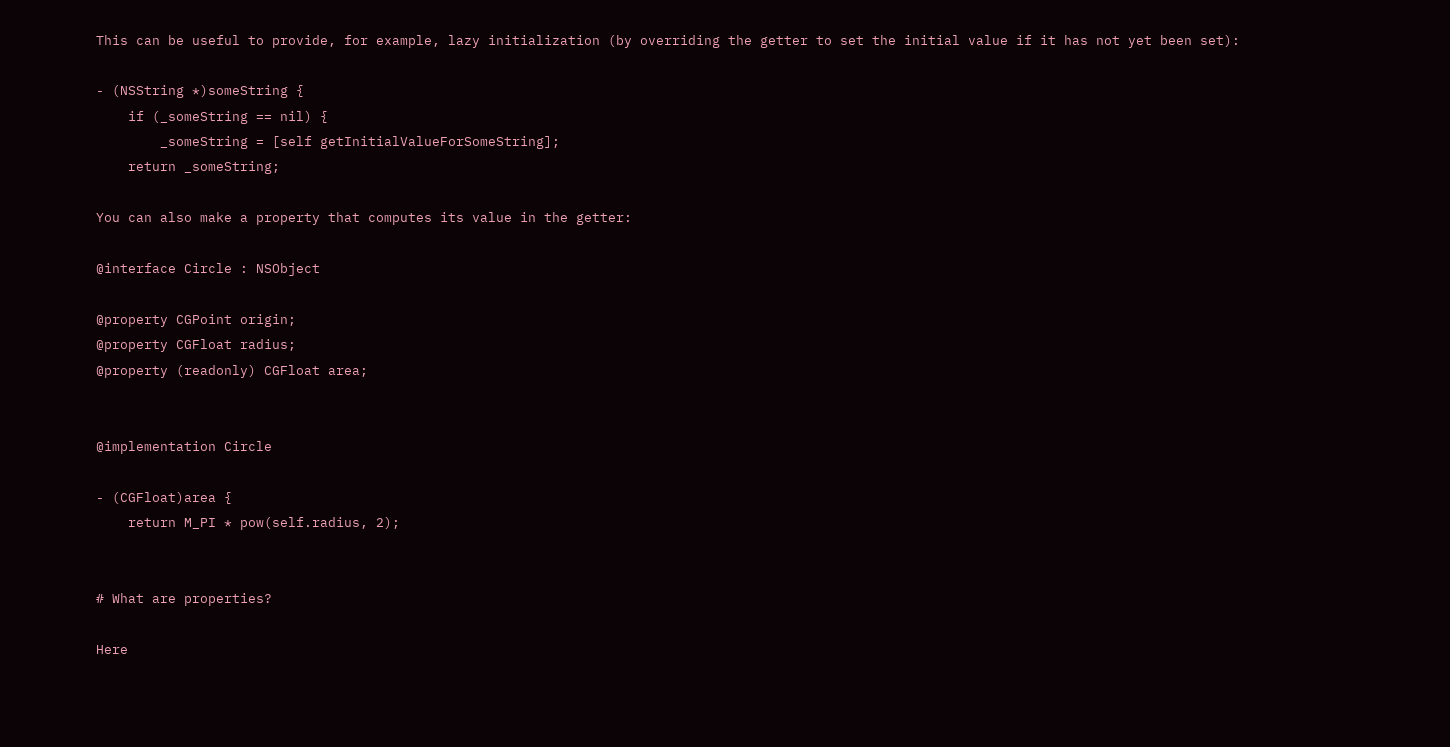This can be useful to provide, for example, lazy initialization (by overriding the getter to set the initial value if it has not yet been set):

- (NSString *)someString {
    if (_someString == nil) {
        _someString = [self getInitialValueForSomeString];
    return _someString;

You can also make a property that computes its value in the getter:

@interface Circle : NSObject

@property CGPoint origin;
@property CGFloat radius;
@property (readonly) CGFloat area;


@implementation Circle

- (CGFloat)area {
    return M_PI * pow(self.radius, 2);


# What are properties?

Here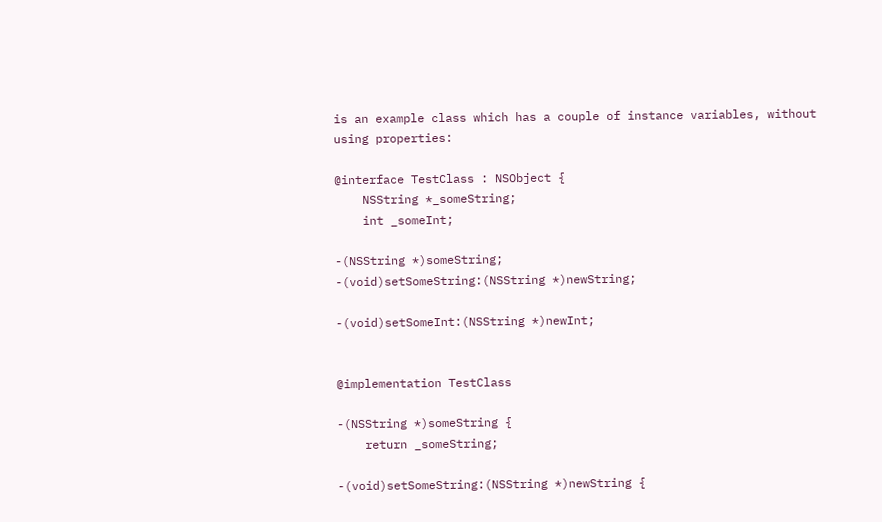is an example class which has a couple of instance variables, without using properties:

@interface TestClass : NSObject {
    NSString *_someString;
    int _someInt;

-(NSString *)someString;
-(void)setSomeString:(NSString *)newString;

-(void)setSomeInt:(NSString *)newInt;


@implementation TestClass

-(NSString *)someString {
    return _someString;

-(void)setSomeString:(NSString *)newString {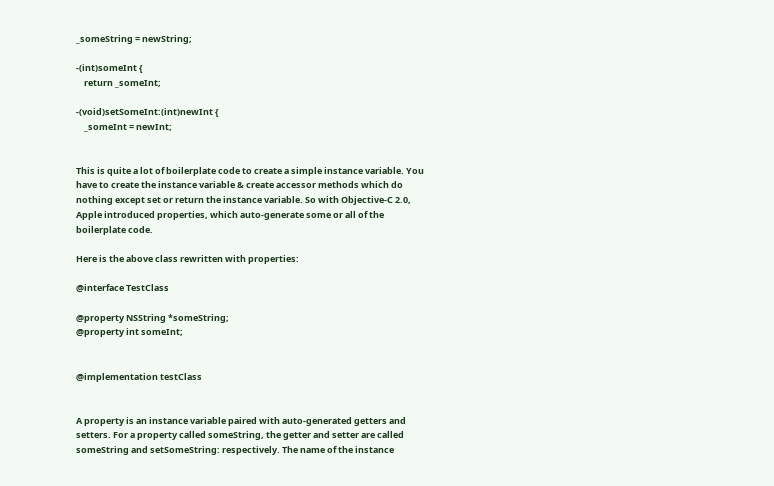_someString = newString;

-(int)someInt {
    return _someInt;

-(void)setSomeInt:(int)newInt {
    _someInt = newInt;


This is quite a lot of boilerplate code to create a simple instance variable. You have to create the instance variable & create accessor methods which do nothing except set or return the instance variable. So with Objective-C 2.0, Apple introduced properties, which auto-generate some or all of the boilerplate code.

Here is the above class rewritten with properties:

@interface TestClass

@property NSString *someString;
@property int someInt;


@implementation testClass


A property is an instance variable paired with auto-generated getters and setters. For a property called someString, the getter and setter are called someString and setSomeString: respectively. The name of the instance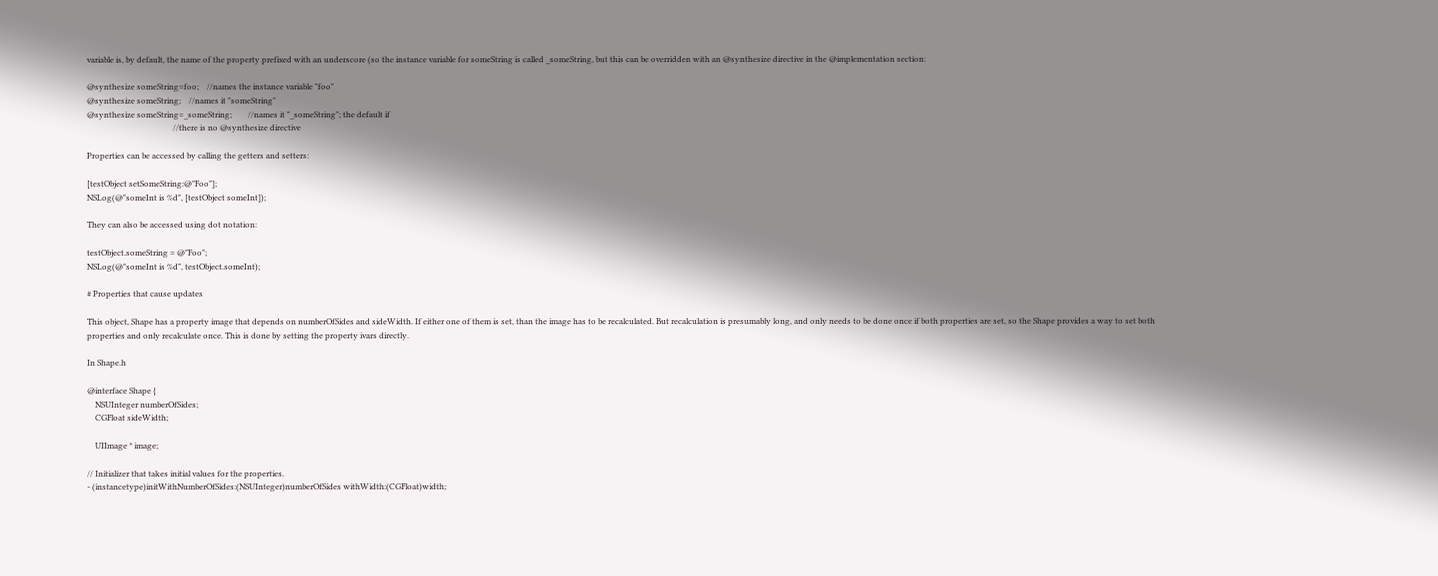variable is, by default, the name of the property prefixed with an underscore (so the instance variable for someString is called _someString, but this can be overridden with an @synthesize directive in the @implementation section:

@synthesize someString=foo;    //names the instance variable "foo"
@synthesize someString;    //names it "someString"
@synthesize someString=_someString;        //names it "_someString"; the default if
                                           //there is no @synthesize directive

Properties can be accessed by calling the getters and setters:

[testObject setSomeString:@"Foo"];
NSLog(@"someInt is %d", [testObject someInt]);

They can also be accessed using dot notation:

testObject.someString = @"Foo";
NSLog(@"someInt is %d", testObject.someInt);

# Properties that cause updates

This object, Shape has a property image that depends on numberOfSides and sideWidth. If either one of them is set, than the image has to be recalculated. But recalculation is presumably long, and only needs to be done once if both properties are set, so the Shape provides a way to set both properties and only recalculate once. This is done by setting the property ivars directly.

In Shape.h

@interface Shape {
    NSUInteger numberOfSides;
    CGFloat sideWidth;

    UIImage * image;

// Initializer that takes initial values for the properties.
- (instancetype)initWithNumberOfSides:(NSUInteger)numberOfSides withWidth:(CGFloat)width;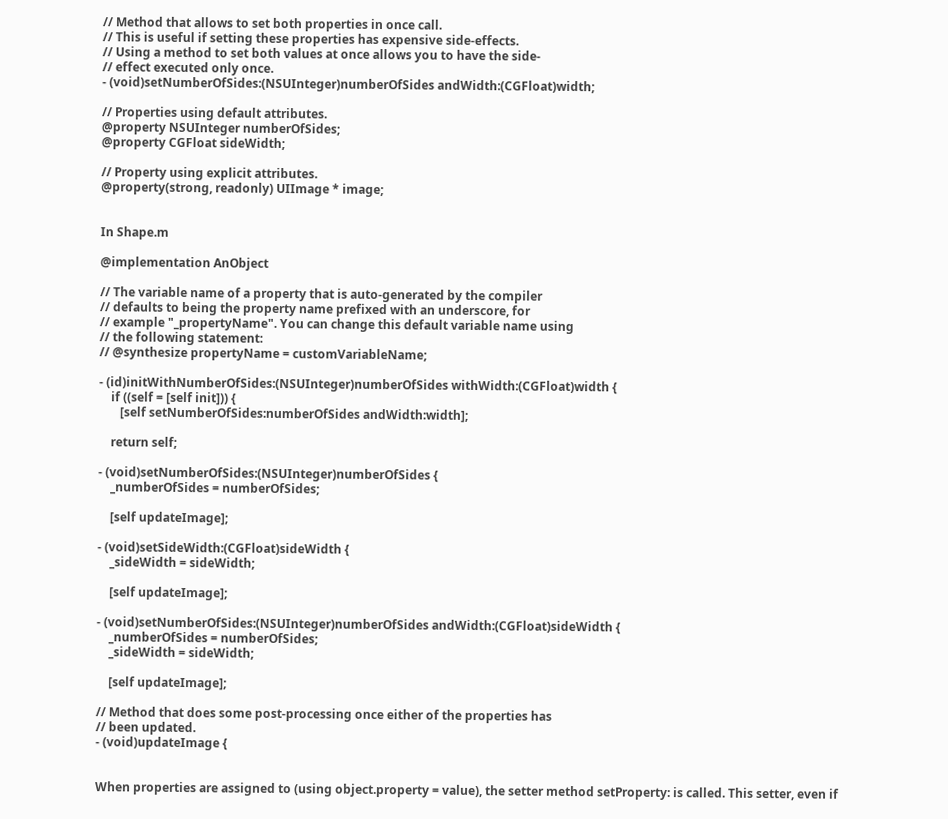// Method that allows to set both properties in once call.
// This is useful if setting these properties has expensive side-effects.
// Using a method to set both values at once allows you to have the side-
// effect executed only once.
- (void)setNumberOfSides:(NSUInteger)numberOfSides andWidth:(CGFloat)width;

// Properties using default attributes.
@property NSUInteger numberOfSides;
@property CGFloat sideWidth;

// Property using explicit attributes.
@property(strong, readonly) UIImage * image;


In Shape.m

@implementation AnObject

// The variable name of a property that is auto-generated by the compiler
// defaults to being the property name prefixed with an underscore, for
// example "_propertyName". You can change this default variable name using
// the following statement:
// @synthesize propertyName = customVariableName;

- (id)initWithNumberOfSides:(NSUInteger)numberOfSides withWidth:(CGFloat)width {
    if ((self = [self init])) {
       [self setNumberOfSides:numberOfSides andWidth:width];

    return self;

- (void)setNumberOfSides:(NSUInteger)numberOfSides {
    _numberOfSides = numberOfSides;

    [self updateImage];

- (void)setSideWidth:(CGFloat)sideWidth {
    _sideWidth = sideWidth;

    [self updateImage];

- (void)setNumberOfSides:(NSUInteger)numberOfSides andWidth:(CGFloat)sideWidth {
    _numberOfSides = numberOfSides;
    _sideWidth = sideWidth;

    [self updateImage];

// Method that does some post-processing once either of the properties has
// been updated.
- (void)updateImage {


When properties are assigned to (using object.property = value), the setter method setProperty: is called. This setter, even if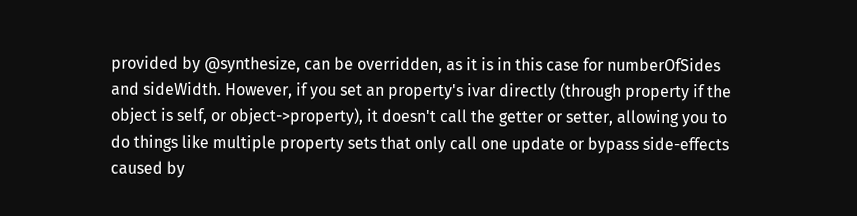provided by @synthesize, can be overridden, as it is in this case for numberOfSides and sideWidth. However, if you set an property's ivar directly (through property if the object is self, or object->property), it doesn't call the getter or setter, allowing you to do things like multiple property sets that only call one update or bypass side-effects caused by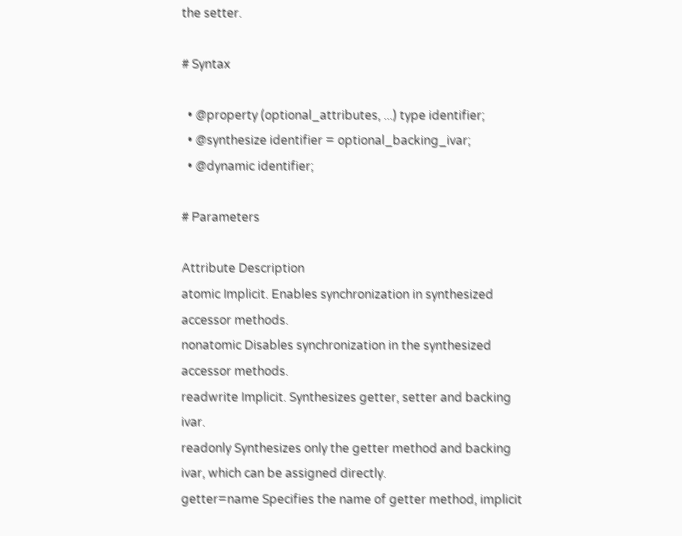the setter.

# Syntax

  • @property (optional_attributes, ...) type identifier;
  • @synthesize identifier = optional_backing_ivar;
  • @dynamic identifier;

# Parameters

Attribute Description
atomic Implicit. Enables synchronization in synthesized accessor methods.
nonatomic Disables synchronization in the synthesized accessor methods.
readwrite Implicit. Synthesizes getter, setter and backing ivar.
readonly Synthesizes only the getter method and backing ivar, which can be assigned directly.
getter=name Specifies the name of getter method, implicit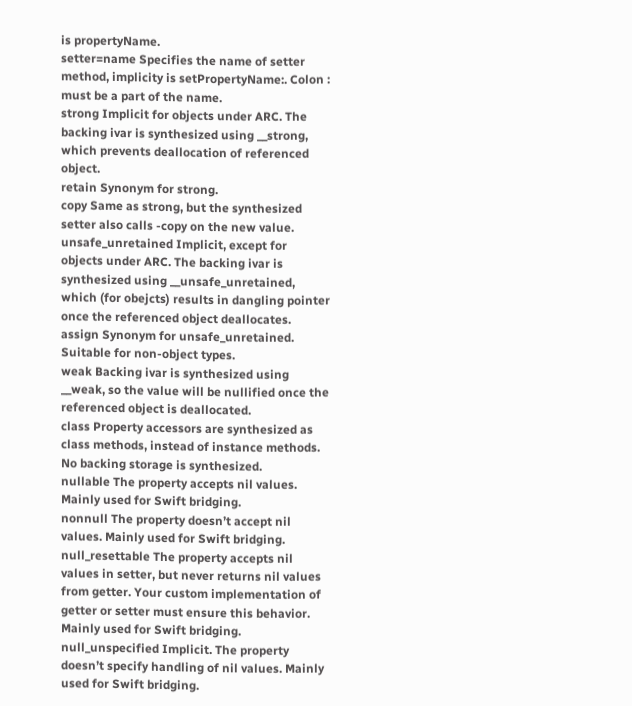is propertyName.
setter=name Specifies the name of setter method, implicity is setPropertyName:. Colon : must be a part of the name.
strong Implicit for objects under ARC. The backing ivar is synthesized using __strong, which prevents deallocation of referenced object.
retain Synonym for strong.
copy Same as strong, but the synthesized setter also calls -copy on the new value.
unsafe_unretained Implicit, except for objects under ARC. The backing ivar is synthesized using __unsafe_unretained, which (for obejcts) results in dangling pointer once the referenced object deallocates.
assign Synonym for unsafe_unretained. Suitable for non-object types.
weak Backing ivar is synthesized using __weak, so the value will be nullified once the referenced object is deallocated.
class Property accessors are synthesized as class methods, instead of instance methods. No backing storage is synthesized.
nullable The property accepts nil values. Mainly used for Swift bridging.
nonnull The property doesn’t accept nil values. Mainly used for Swift bridging.
null_resettable The property accepts nil values in setter, but never returns nil values from getter. Your custom implementation of getter or setter must ensure this behavior. Mainly used for Swift bridging.
null_unspecified Implicit. The property doesn’t specify handling of nil values. Mainly used for Swift bridging.